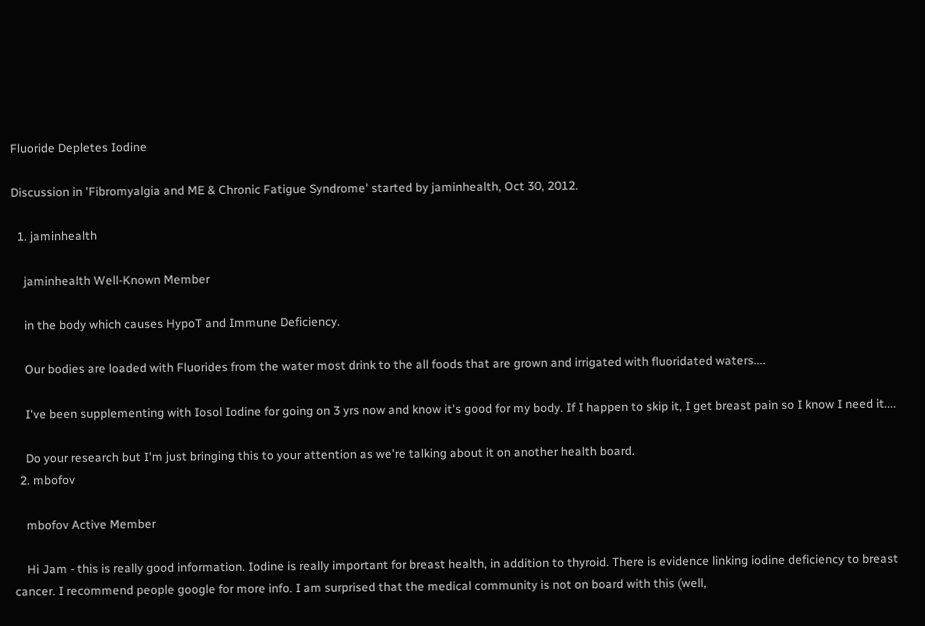Fluoride Depletes Iodine

Discussion in 'Fibromyalgia and ME & Chronic Fatigue Syndrome' started by jaminhealth, Oct 30, 2012.

  1. jaminhealth

    jaminhealth Well-Known Member

    in the body which causes HypoT and Immune Deficiency.

    Our bodies are loaded with Fluorides from the water most drink to the all foods that are grown and irrigated with fluoridated waters....

    I've been supplementing with Iosol Iodine for going on 3 yrs now and know it's good for my body. If I happen to skip it, I get breast pain so I know I need it....

    Do your research but I'm just bringing this to your attention as we're talking about it on another health board.
  2. mbofov

    mbofov Active Member

    Hi Jam - this is really good information. Iodine is really important for breast health, in addition to thyroid. There is evidence linking iodine deficiency to breast cancer. I recommend people google for more info. I am surprised that the medical community is not on board with this (well,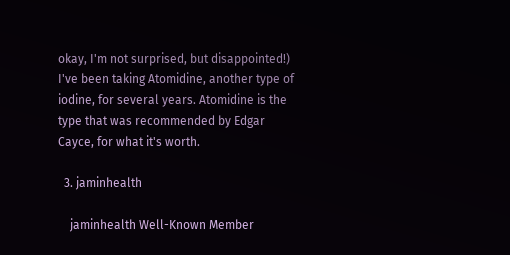okay, I'm not surprised, but disappointed!) I've been taking Atomidine, another type of iodine, for several years. Atomidine is the type that was recommended by Edgar Cayce, for what it's worth.

  3. jaminhealth

    jaminhealth Well-Known Member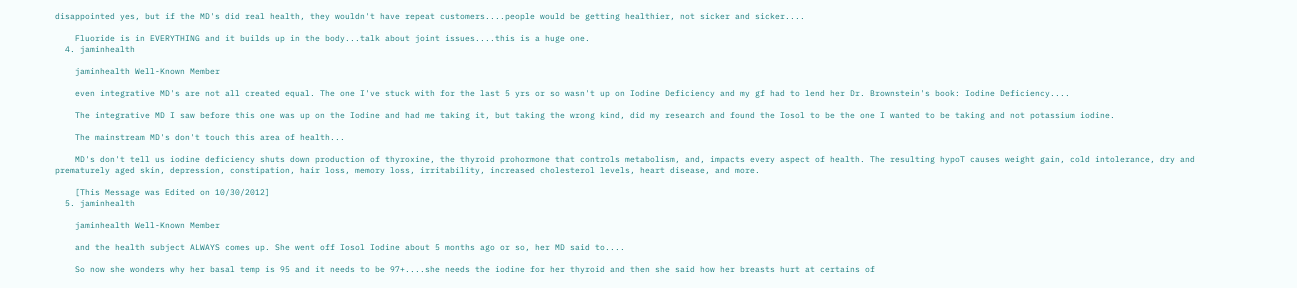disappointed yes, but if the MD's did real health, they wouldn't have repeat customers....people would be getting healthier, not sicker and sicker....

    Fluoride is in EVERYTHING and it builds up in the body...talk about joint issues....this is a huge one.
  4. jaminhealth

    jaminhealth Well-Known Member

    even integrative MD's are not all created equal. The one I've stuck with for the last 5 yrs or so wasn't up on Iodine Deficiency and my gf had to lend her Dr. Brownstein's book: Iodine Deficiency....

    The integrative MD I saw before this one was up on the Iodine and had me taking it, but taking the wrong kind, did my research and found the Iosol to be the one I wanted to be taking and not potassium iodine.

    The mainstream MD's don't touch this area of health...

    MD's don't tell us iodine deficiency shuts down production of thyroxine, the thyroid prohormone that controls metabolism, and, impacts every aspect of health. The resulting hypoT causes weight gain, cold intolerance, dry and prematurely aged skin, depression, constipation, hair loss, memory loss, irritability, increased cholesterol levels, heart disease, and more.

    [This Message was Edited on 10/30/2012]
  5. jaminhealth

    jaminhealth Well-Known Member

    and the health subject ALWAYS comes up. She went off Iosol Iodine about 5 months ago or so, her MD said to....

    So now she wonders why her basal temp is 95 and it needs to be 97+....she needs the iodine for her thyroid and then she said how her breasts hurt at certains of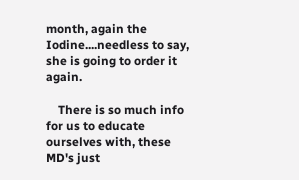month, again the Iodine....needless to say, she is going to order it again.

    There is so much info for us to educate ourselves with, these MD's just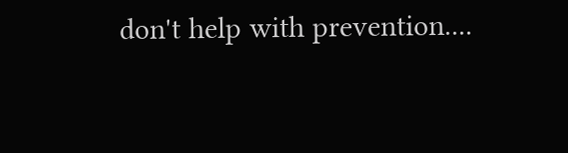don't help with prevention....